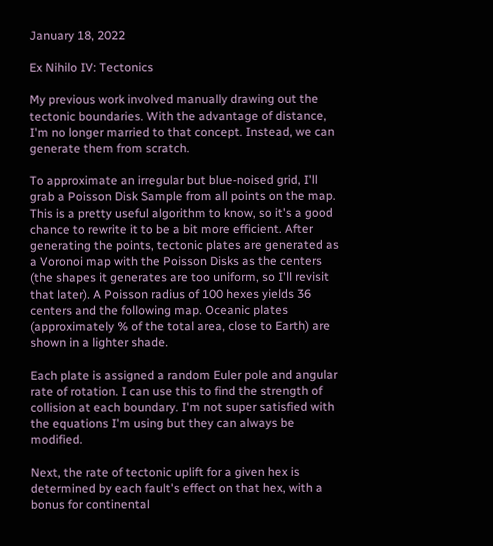January 18, 2022

Ex Nihilo IV: Tectonics

My previous work involved manually drawing out the tectonic boundaries. With the advantage of distance, I'm no longer married to that concept. Instead, we can generate them from scratch.

To approximate an irregular but blue-noised grid, I'll grab a Poisson Disk Sample from all points on the map. This is a pretty useful algorithm to know, so it's a good chance to rewrite it to be a bit more efficient. After generating the points, tectonic plates are generated as a Voronoi map with the Poisson Disks as the centers (the shapes it generates are too uniform, so I'll revisit that later). A Poisson radius of 100 hexes yields 36 centers and the following map. Oceanic plates (approximately % of the total area, close to Earth) are shown in a lighter shade.

Each plate is assigned a random Euler pole and angular rate of rotation. I can use this to find the strength of collision at each boundary. I'm not super satisfied with the equations I'm using but they can always be modified.

Next, the rate of tectonic uplift for a given hex is determined by each fault's effect on that hex, with a bonus for continental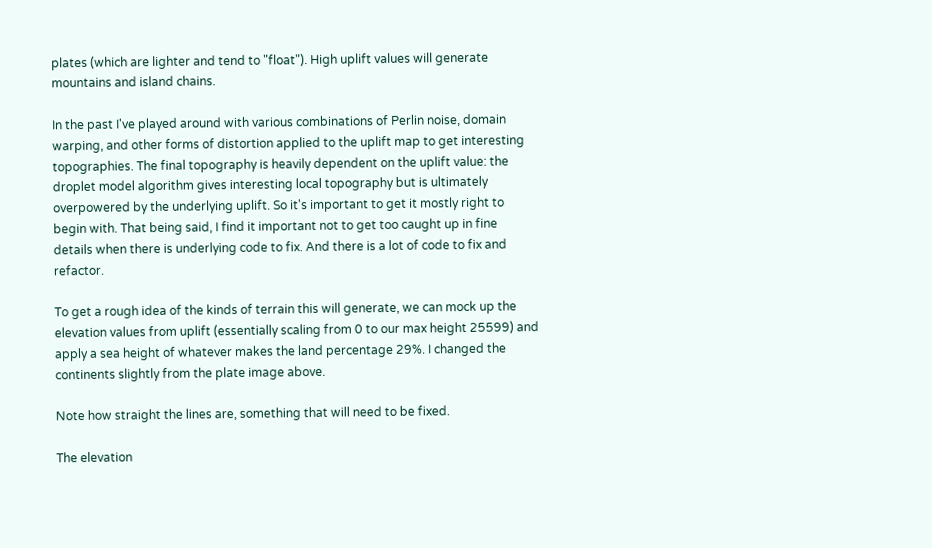plates (which are lighter and tend to "float"). High uplift values will generate mountains and island chains.

In the past I've played around with various combinations of Perlin noise, domain warping, and other forms of distortion applied to the uplift map to get interesting topographies. The final topography is heavily dependent on the uplift value: the droplet model algorithm gives interesting local topography but is ultimately overpowered by the underlying uplift. So it's important to get it mostly right to begin with. That being said, I find it important not to get too caught up in fine details when there is underlying code to fix. And there is a lot of code to fix and refactor.

To get a rough idea of the kinds of terrain this will generate, we can mock up the elevation values from uplift (essentially scaling from 0 to our max height 25599) and apply a sea height of whatever makes the land percentage 29%. I changed the continents slightly from the plate image above.

Note how straight the lines are, something that will need to be fixed.

The elevation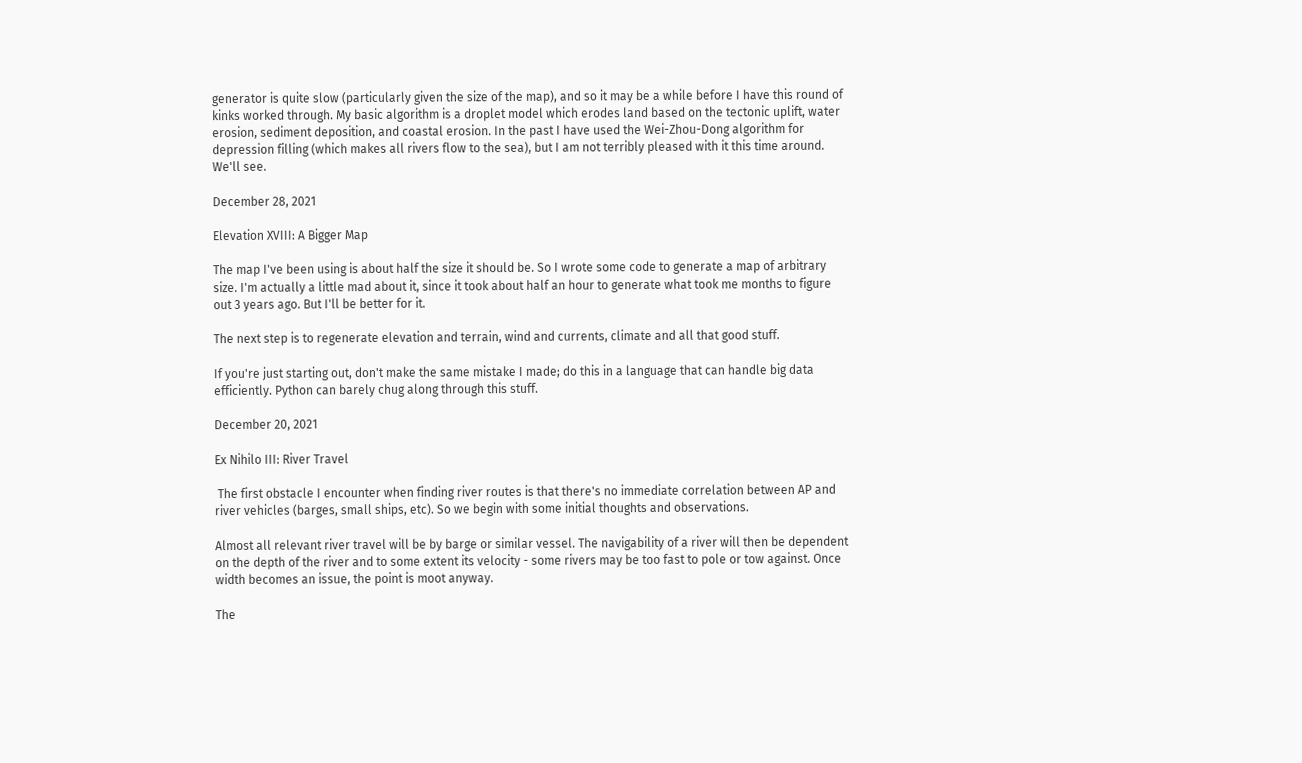generator is quite slow (particularly given the size of the map), and so it may be a while before I have this round of kinks worked through. My basic algorithm is a droplet model which erodes land based on the tectonic uplift, water erosion, sediment deposition, and coastal erosion. In the past I have used the Wei-Zhou-Dong algorithm for depression filling (which makes all rivers flow to the sea), but I am not terribly pleased with it this time around. We'll see.

December 28, 2021

Elevation XVIII: A Bigger Map

The map I've been using is about half the size it should be. So I wrote some code to generate a map of arbitrary size. I'm actually a little mad about it, since it took about half an hour to generate what took me months to figure out 3 years ago. But I'll be better for it.

The next step is to regenerate elevation and terrain, wind and currents, climate and all that good stuff.

If you're just starting out, don't make the same mistake I made; do this in a language that can handle big data efficiently. Python can barely chug along through this stuff.

December 20, 2021

Ex Nihilo III: River Travel

 The first obstacle I encounter when finding river routes is that there's no immediate correlation between AP and river vehicles (barges, small ships, etc). So we begin with some initial thoughts and observations.

Almost all relevant river travel will be by barge or similar vessel. The navigability of a river will then be dependent on the depth of the river and to some extent its velocity - some rivers may be too fast to pole or tow against. Once width becomes an issue, the point is moot anyway.

The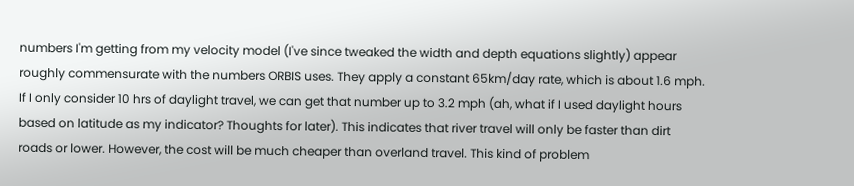numbers I'm getting from my velocity model (I've since tweaked the width and depth equations slightly) appear roughly commensurate with the numbers ORBIS uses. They apply a constant 65km/day rate, which is about 1.6 mph. If I only consider 10 hrs of daylight travel, we can get that number up to 3.2 mph (ah, what if I used daylight hours based on latitude as my indicator? Thoughts for later). This indicates that river travel will only be faster than dirt roads or lower. However, the cost will be much cheaper than overland travel. This kind of problem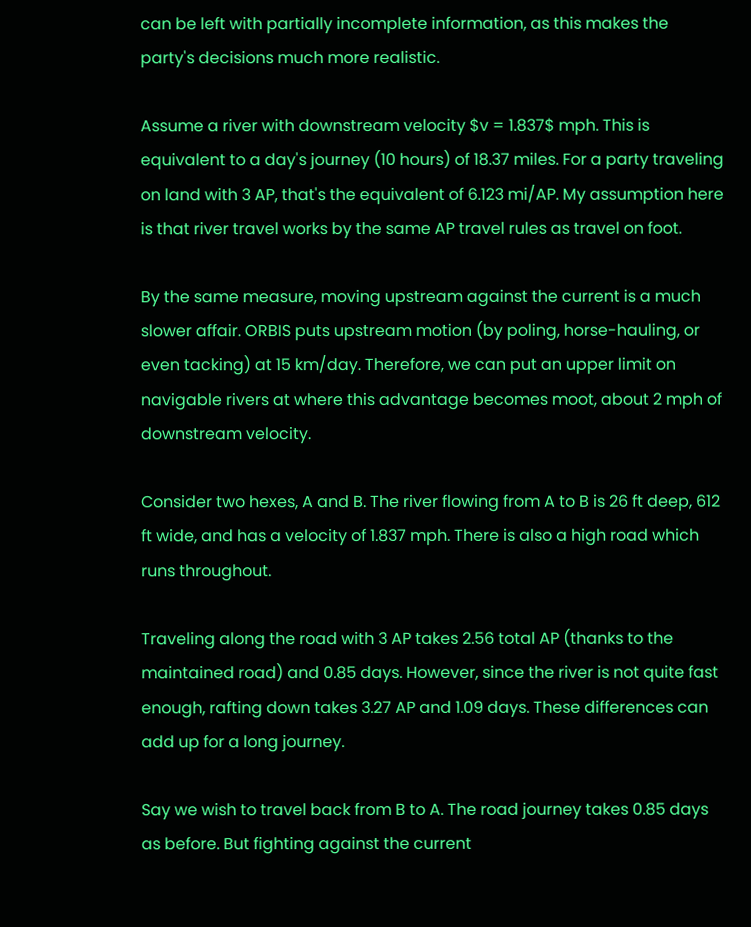can be left with partially incomplete information, as this makes the party's decisions much more realistic.

Assume a river with downstream velocity $v = 1.837$ mph. This is equivalent to a day's journey (10 hours) of 18.37 miles. For a party traveling on land with 3 AP, that's the equivalent of 6.123 mi/AP. My assumption here is that river travel works by the same AP travel rules as travel on foot.

By the same measure, moving upstream against the current is a much slower affair. ORBIS puts upstream motion (by poling, horse-hauling, or even tacking) at 15 km/day. Therefore, we can put an upper limit on navigable rivers at where this advantage becomes moot, about 2 mph of downstream velocity.

Consider two hexes, A and B. The river flowing from A to B is 26 ft deep, 612 ft wide, and has a velocity of 1.837 mph. There is also a high road which runs throughout.

Traveling along the road with 3 AP takes 2.56 total AP (thanks to the maintained road) and 0.85 days. However, since the river is not quite fast enough, rafting down takes 3.27 AP and 1.09 days. These differences can add up for a long journey.

Say we wish to travel back from B to A. The road journey takes 0.85 days as before. But fighting against the current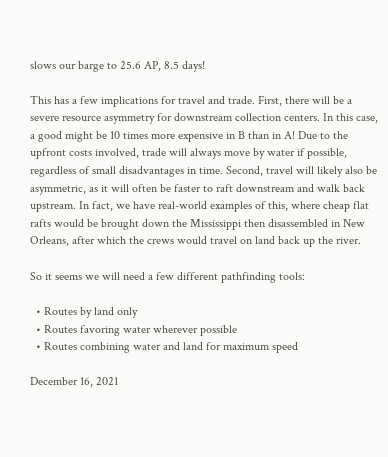slows our barge to 25.6 AP, 8.5 days!

This has a few implications for travel and trade. First, there will be a severe resource asymmetry for downstream collection centers. In this case, a good might be 10 times more expensive in B than in A! Due to the upfront costs involved, trade will always move by water if possible, regardless of small disadvantages in time. Second, travel will likely also be asymmetric, as it will often be faster to raft downstream and walk back upstream. In fact, we have real-world examples of this, where cheap flat rafts would be brought down the Mississippi then disassembled in New Orleans, after which the crews would travel on land back up the river.

So it seems we will need a few different pathfinding tools:

  • Routes by land only
  • Routes favoring water wherever possible
  • Routes combining water and land for maximum speed

December 16, 2021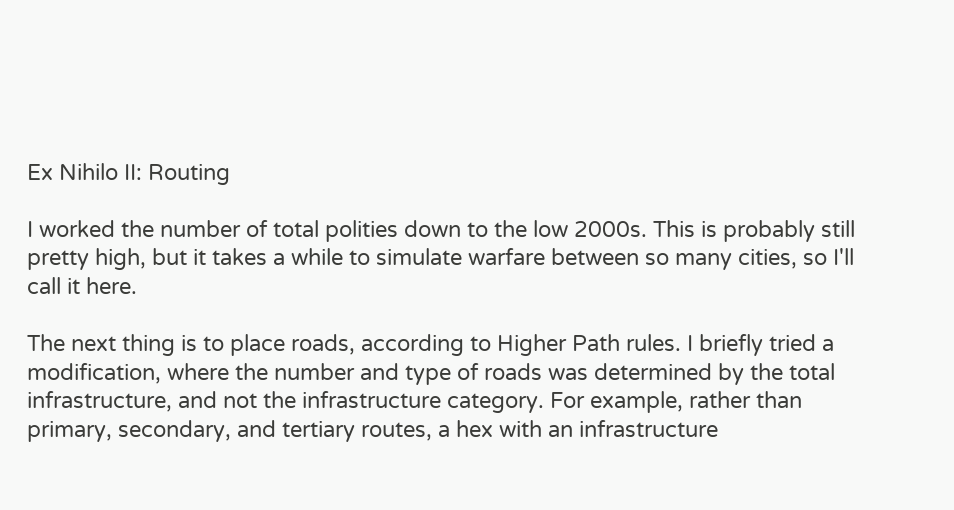Ex Nihilo II: Routing

I worked the number of total polities down to the low 2000s. This is probably still pretty high, but it takes a while to simulate warfare between so many cities, so I'll call it here.

The next thing is to place roads, according to Higher Path rules. I briefly tried a modification, where the number and type of roads was determined by the total infrastructure, and not the infrastructure category. For example, rather than primary, secondary, and tertiary routes, a hex with an infrastructure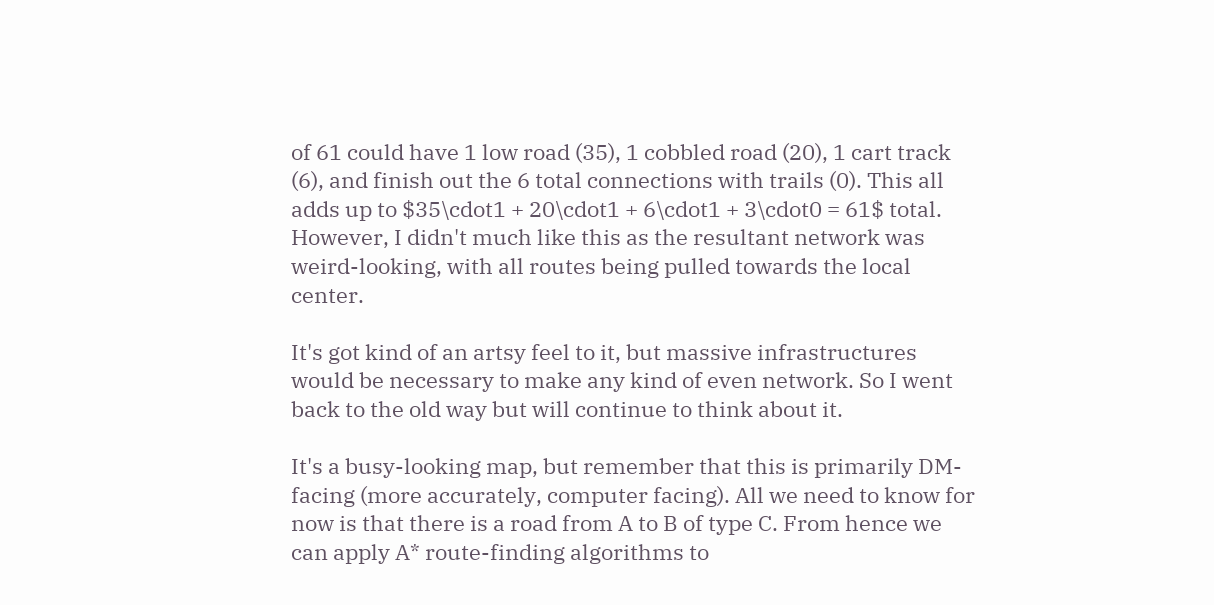of 61 could have 1 low road (35), 1 cobbled road (20), 1 cart track (6), and finish out the 6 total connections with trails (0). This all adds up to $35\cdot1 + 20\cdot1 + 6\cdot1 + 3\cdot0 = 61$ total. However, I didn't much like this as the resultant network was weird-looking, with all routes being pulled towards the local center.

It's got kind of an artsy feel to it, but massive infrastructures would be necessary to make any kind of even network. So I went back to the old way but will continue to think about it.

It's a busy-looking map, but remember that this is primarily DM-facing (more accurately, computer facing). All we need to know for now is that there is a road from A to B of type C. From hence we can apply A* route-finding algorithms to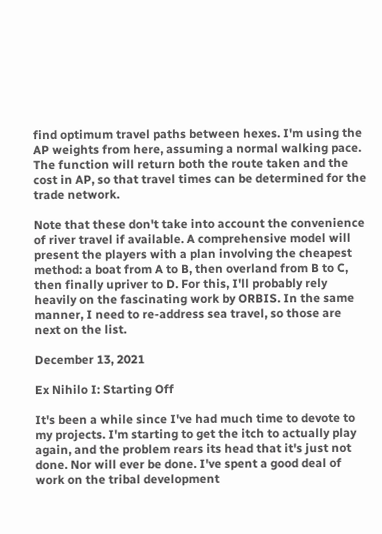find optimum travel paths between hexes. I'm using the AP weights from here, assuming a normal walking pace. The function will return both the route taken and the cost in AP, so that travel times can be determined for the trade network.

Note that these don't take into account the convenience of river travel if available. A comprehensive model will present the players with a plan involving the cheapest method: a boat from A to B, then overland from B to C, then finally upriver to D. For this, I'll probably rely heavily on the fascinating work by ORBIS. In the same manner, I need to re-address sea travel, so those are next on the list.

December 13, 2021

Ex Nihilo I: Starting Off

It's been a while since I've had much time to devote to my projects. I'm starting to get the itch to actually play again, and the problem rears its head that it's just not done. Nor will ever be done. I've spent a good deal of work on the tribal development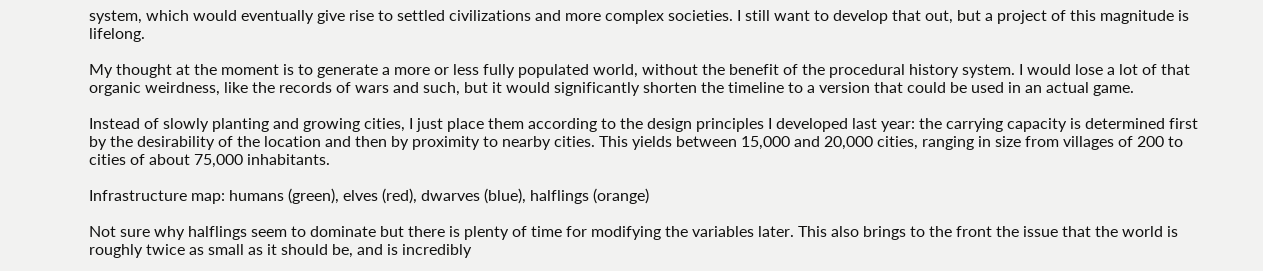system, which would eventually give rise to settled civilizations and more complex societies. I still want to develop that out, but a project of this magnitude is lifelong.

My thought at the moment is to generate a more or less fully populated world, without the benefit of the procedural history system. I would lose a lot of that organic weirdness, like the records of wars and such, but it would significantly shorten the timeline to a version that could be used in an actual game.

Instead of slowly planting and growing cities, I just place them according to the design principles I developed last year: the carrying capacity is determined first by the desirability of the location and then by proximity to nearby cities. This yields between 15,000 and 20,000 cities, ranging in size from villages of 200 to cities of about 75,000 inhabitants.

Infrastructure map: humans (green), elves (red), dwarves (blue), halflings (orange)

Not sure why halflings seem to dominate but there is plenty of time for modifying the variables later. This also brings to the front the issue that the world is roughly twice as small as it should be, and is incredibly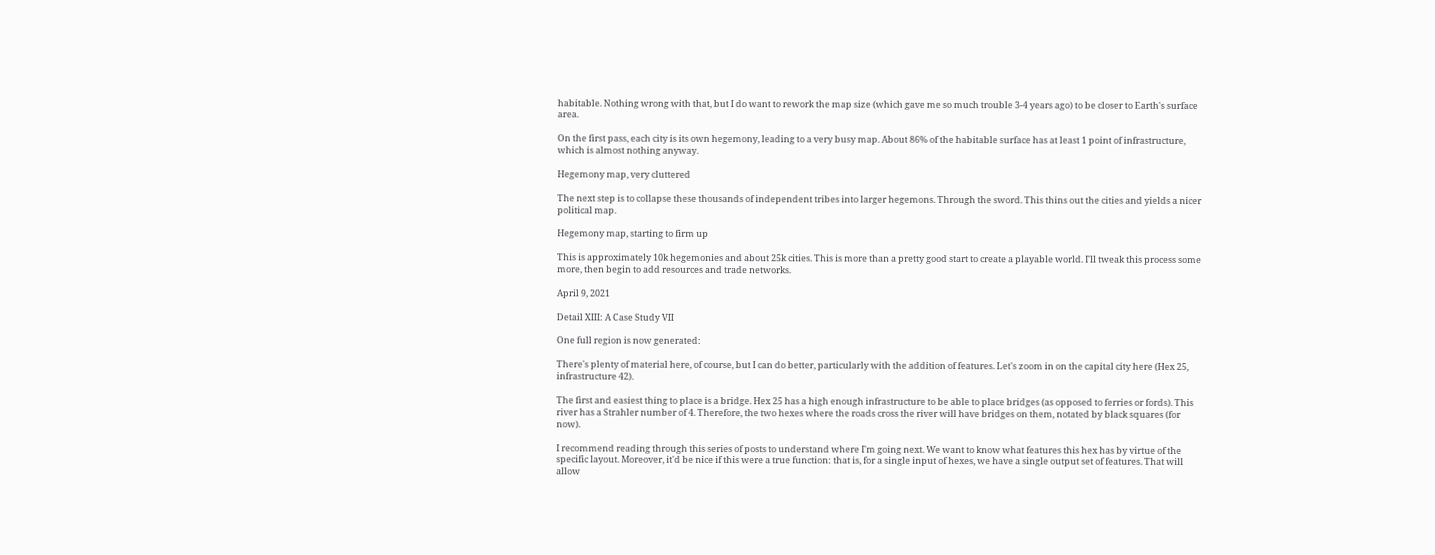habitable. Nothing wrong with that, but I do want to rework the map size (which gave me so much trouble 3-4 years ago) to be closer to Earth's surface area.

On the first pass, each city is its own hegemony, leading to a very busy map. About 86% of the habitable surface has at least 1 point of infrastructure, which is almost nothing anyway.

Hegemony map, very cluttered

The next step is to collapse these thousands of independent tribes into larger hegemons. Through the sword. This thins out the cities and yields a nicer political map.

Hegemony map, starting to firm up

This is approximately 10k hegemonies and about 25k cities. This is more than a pretty good start to create a playable world. I'll tweak this process some more, then begin to add resources and trade networks.

April 9, 2021

Detail XIII: A Case Study VII

One full region is now generated:

There's plenty of material here, of course, but I can do better, particularly with the addition of features. Let's zoom in on the capital city here (Hex 25, infrastructure 42).

The first and easiest thing to place is a bridge. Hex 25 has a high enough infrastructure to be able to place bridges (as opposed to ferries or fords). This river has a Strahler number of 4. Therefore, the two hexes where the roads cross the river will have bridges on them, notated by black squares (for now).

I recommend reading through this series of posts to understand where I'm going next. We want to know what features this hex has by virtue of the specific layout. Moreover, it'd be nice if this were a true function: that is, for a single input of hexes, we have a single output set of features. That will allow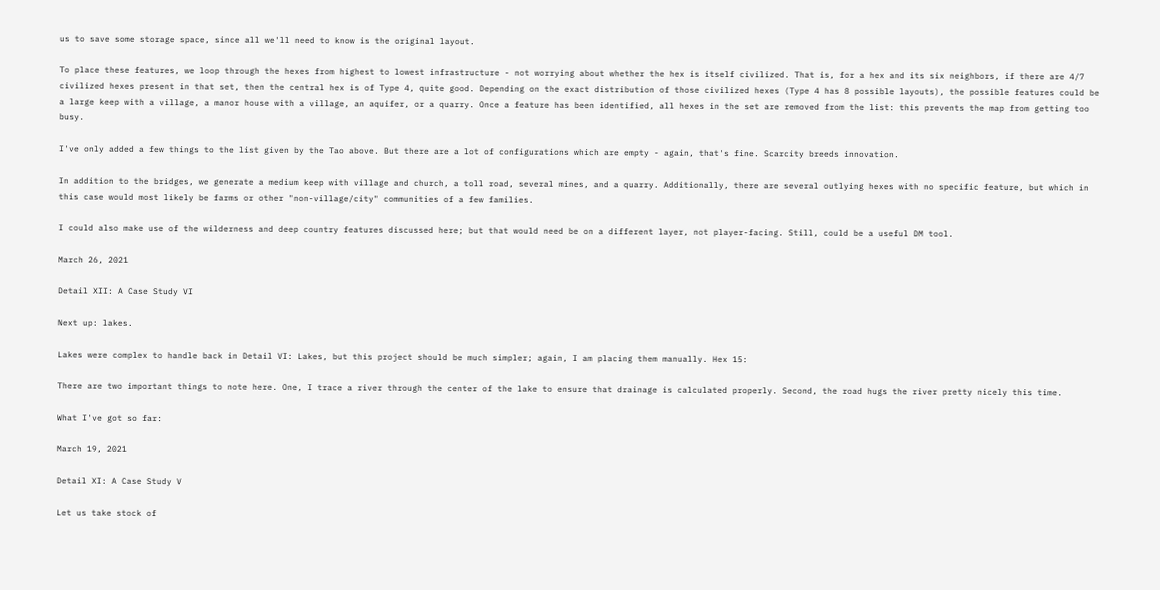us to save some storage space, since all we'll need to know is the original layout.

To place these features, we loop through the hexes from highest to lowest infrastructure - not worrying about whether the hex is itself civilized. That is, for a hex and its six neighbors, if there are 4/7 civilized hexes present in that set, then the central hex is of Type 4, quite good. Depending on the exact distribution of those civilized hexes (Type 4 has 8 possible layouts), the possible features could be a large keep with a village, a manor house with a village, an aquifer, or a quarry. Once a feature has been identified, all hexes in the set are removed from the list: this prevents the map from getting too busy.

I've only added a few things to the list given by the Tao above. But there are a lot of configurations which are empty - again, that's fine. Scarcity breeds innovation.

In addition to the bridges, we generate a medium keep with village and church, a toll road, several mines, and a quarry. Additionally, there are several outlying hexes with no specific feature, but which in this case would most likely be farms or other "non-village/city" communities of a few families.

I could also make use of the wilderness and deep country features discussed here; but that would need be on a different layer, not player-facing. Still, could be a useful DM tool.

March 26, 2021

Detail XII: A Case Study VI

Next up: lakes.

Lakes were complex to handle back in Detail VI: Lakes, but this project should be much simpler; again, I am placing them manually. Hex 15:

There are two important things to note here. One, I trace a river through the center of the lake to ensure that drainage is calculated properly. Second, the road hugs the river pretty nicely this time.

What I've got so far:

March 19, 2021

Detail XI: A Case Study V

Let us take stock of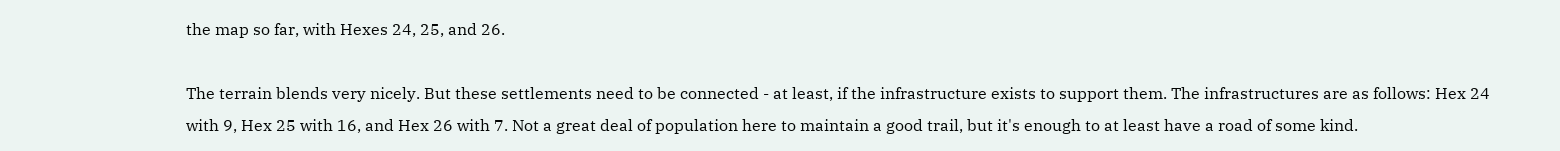the map so far, with Hexes 24, 25, and 26.

The terrain blends very nicely. But these settlements need to be connected - at least, if the infrastructure exists to support them. The infrastructures are as follows: Hex 24 with 9, Hex 25 with 16, and Hex 26 with 7. Not a great deal of population here to maintain a good trail, but it's enough to at least have a road of some kind.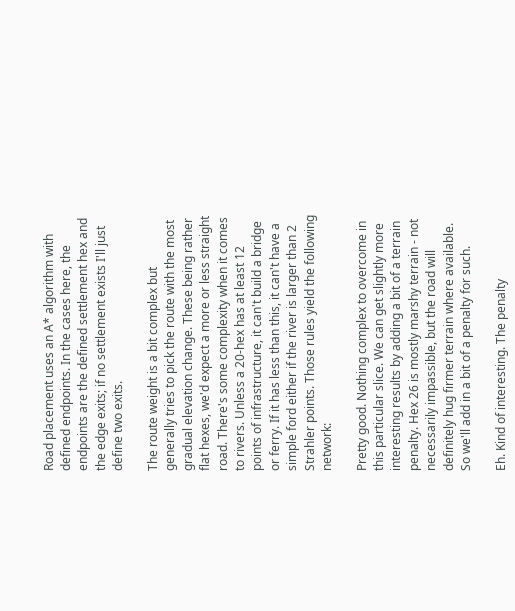Road placement uses an A* algorithm with defined endpoints. In the cases here, the endpoints are the defined settlement hex and the edge exits; if no settlement exists I'll just define two exits.

The route weight is a bit complex but generally tries to pick the route with the most gradual elevation change. These being rather flat hexes, we'd expect a more or less straight road. There's some complexity when it comes to rivers. Unless a 20-hex has at least 12 points of infrastructure, it can't build a bridge or ferry. If it has less than this, it can't have a simple ford either if the river is larger than 2 Strahler points. Those rules yield the following network:

Pretty good. Nothing complex to overcome in this particular slice. We can get slightly more interesting results by adding a bit of a terrain penalty. Hex 26 is mostly marshy terrain - not necessarily impassible, but the road will definitely hug firmer terrain where available. So we'll add in a bit of a penalty for such.

Eh. Kind of interesting. The penalty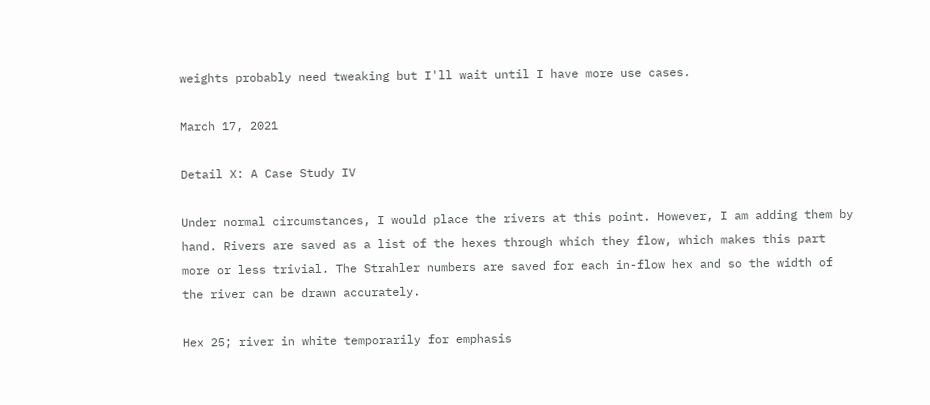weights probably need tweaking but I'll wait until I have more use cases.

March 17, 2021

Detail X: A Case Study IV

Under normal circumstances, I would place the rivers at this point. However, I am adding them by hand. Rivers are saved as a list of the hexes through which they flow, which makes this part more or less trivial. The Strahler numbers are saved for each in-flow hex and so the width of the river can be drawn accurately.

Hex 25; river in white temporarily for emphasis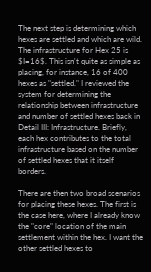The next step is determining which hexes are settled and which are wild. The infrastructure for Hex 25 is $I=16$. This isn't quite as simple as placing, for instance, 16 of 400 hexes as "settled." I reviewed the system for determining the relationship between infrastructure and number of settled hexes back in Detail III: Infrastructure. Briefly, each hex contributes to the total infrastructure based on the number of settled hexes that it itself borders.

There are then two broad scenarios for placing these hexes. The first is the case here, where I already know the "core" location of the main settlement within the hex. I want the other settled hexes to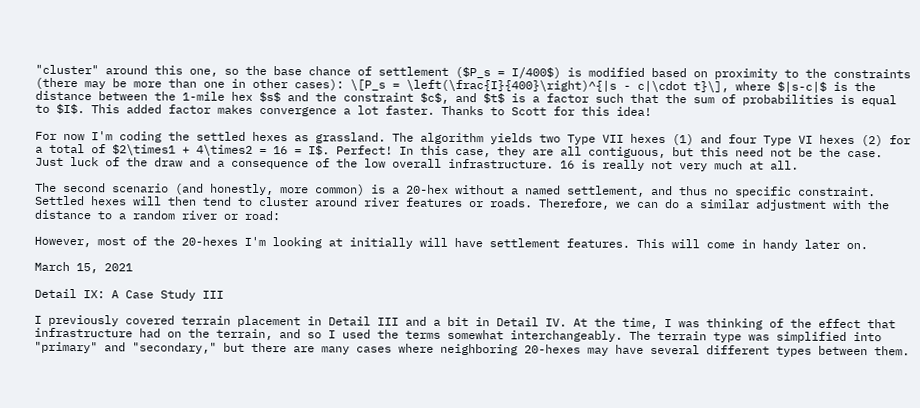"cluster" around this one, so the base chance of settlement ($P_s = I/400$) is modified based on proximity to the constraints (there may be more than one in other cases): \[P_s = \left(\frac{I}{400}\right)^{|s - c|\cdot t}\], where $|s-c|$ is the distance between the 1-mile hex $s$ and the constraint $c$, and $t$ is a factor such that the sum of probabilities is equal to $I$. This added factor makes convergence a lot faster. Thanks to Scott for this idea!

For now I'm coding the settled hexes as grassland. The algorithm yields two Type VII hexes (1) and four Type VI hexes (2) for a total of $2\times1 + 4\times2 = 16 = I$. Perfect! In this case, they are all contiguous, but this need not be the case. Just luck of the draw and a consequence of the low overall infrastructure. 16 is really not very much at all.

The second scenario (and honestly, more common) is a 20-hex without a named settlement, and thus no specific constraint. Settled hexes will then tend to cluster around river features or roads. Therefore, we can do a similar adjustment with the distance to a random river or road:

However, most of the 20-hexes I'm looking at initially will have settlement features. This will come in handy later on.

March 15, 2021

Detail IX: A Case Study III

I previously covered terrain placement in Detail III and a bit in Detail IV. At the time, I was thinking of the effect that infrastructure had on the terrain, and so I used the terms somewhat interchangeably. The terrain type was simplified into "primary" and "secondary," but there are many cases where neighboring 20-hexes may have several different types between them.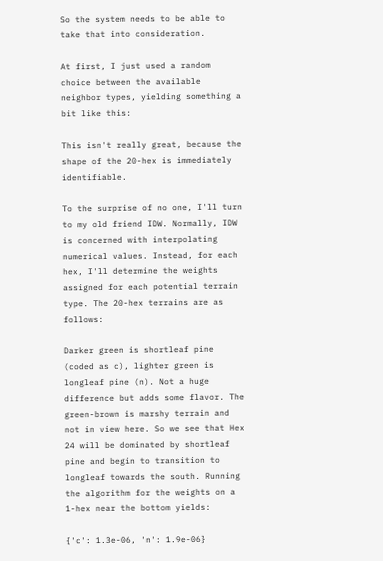So the system needs to be able to take that into consideration.

At first, I just used a random choice between the available neighbor types, yielding something a bit like this:

This isn't really great, because the shape of the 20-hex is immediately identifiable.

To the surprise of no one, I'll turn to my old friend IDW. Normally, IDW is concerned with interpolating numerical values. Instead, for each hex, I'll determine the weights assigned for each potential terrain type. The 20-hex terrains are as follows:

Darker green is shortleaf pine (coded as c), lighter green is longleaf pine (n). Not a huge difference but adds some flavor. The green-brown is marshy terrain and not in view here. So we see that Hex 24 will be dominated by shortleaf pine and begin to transition to longleaf towards the south. Running the algorithm for the weights on a 1-hex near the bottom yields:

{'c': 1.3e-06, 'n': 1.9e-06}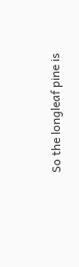So the longleaf pine is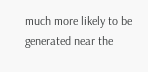much more likely to be generated near the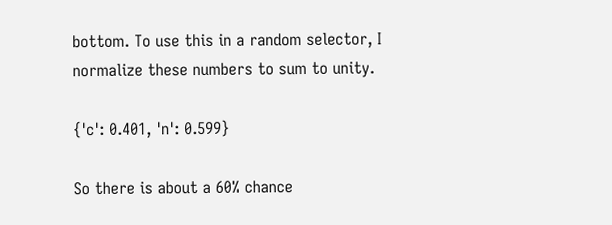bottom. To use this in a random selector, I normalize these numbers to sum to unity.

{'c': 0.401, 'n': 0.599}

So there is about a 60% chance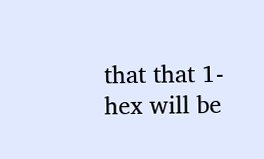that that 1-hex will be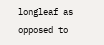longleaf as opposed to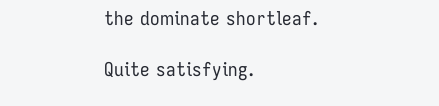the dominate shortleaf.

Quite satisfying.